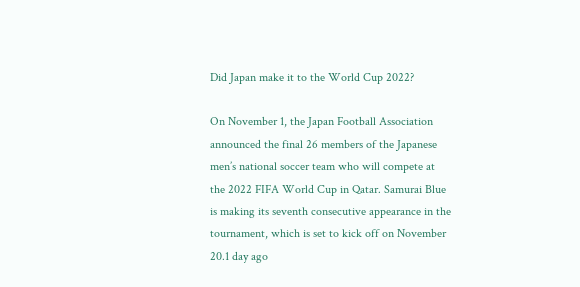Did Japan make it to the World Cup 2022?

On November 1, the Japan Football Association announced the final 26 members of the Japanese men’s national soccer team who will compete at the 2022 FIFA World Cup in Qatar. Samurai Blue is making its seventh consecutive appearance in the tournament, which is set to kick off on November 20.1 day ago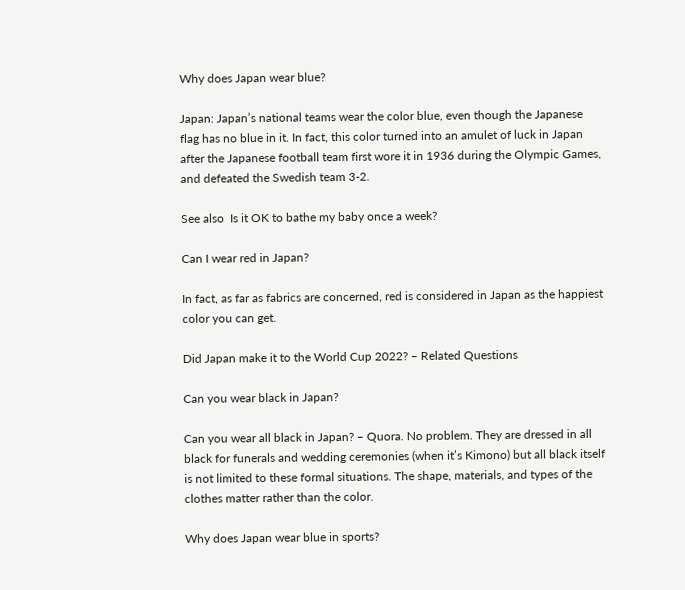Why does Japan wear blue?

Japan: Japan’s national teams wear the color blue, even though the Japanese flag has no blue in it. In fact, this color turned into an amulet of luck in Japan after the Japanese football team first wore it in 1936 during the Olympic Games, and defeated the Swedish team 3-2.

See also  Is it OK to bathe my baby once a week?

Can I wear red in Japan?

In fact, as far as fabrics are concerned, red is considered in Japan as the happiest color you can get.

Did Japan make it to the World Cup 2022? – Related Questions

Can you wear black in Japan?

Can you wear all black in Japan? – Quora. No problem. They are dressed in all black for funerals and wedding ceremonies (when it’s Kimono) but all black itself is not limited to these formal situations. The shape, materials, and types of the clothes matter rather than the color.

Why does Japan wear blue in sports?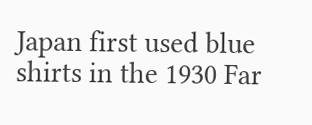Japan first used blue shirts in the 1930 Far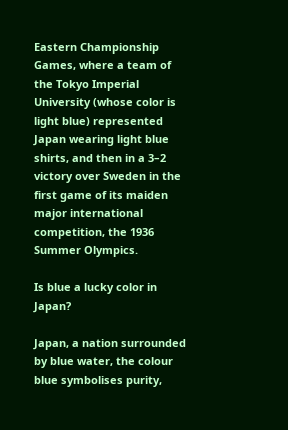Eastern Championship Games, where a team of the Tokyo Imperial University (whose color is light blue) represented Japan wearing light blue shirts, and then in a 3–2 victory over Sweden in the first game of its maiden major international competition, the 1936 Summer Olympics.

Is blue a lucky color in Japan?

Japan, a nation surrounded by blue water, the colour blue symbolises purity,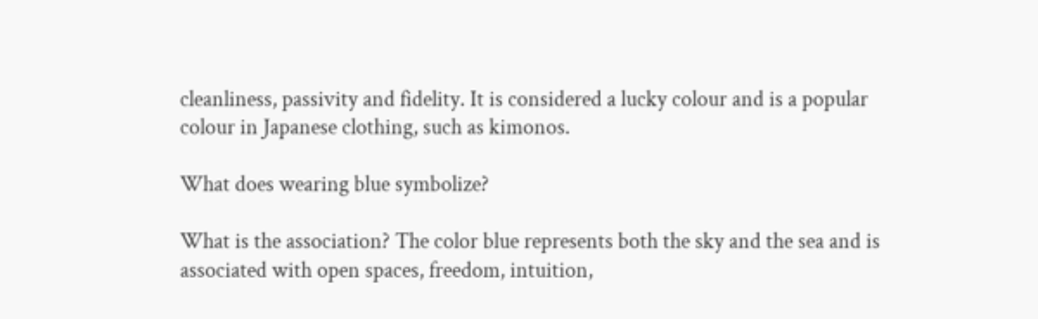cleanliness, passivity and fidelity. It is considered a lucky colour and is a popular colour in Japanese clothing, such as kimonos.

What does wearing blue symbolize?

What is the association? The color blue represents both the sky and the sea and is associated with open spaces, freedom, intuition,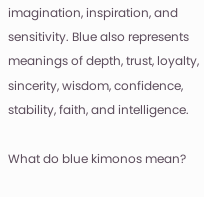imagination, inspiration, and sensitivity. Blue also represents meanings of depth, trust, loyalty, sincerity, wisdom, confidence, stability, faith, and intelligence.

What do blue kimonos mean?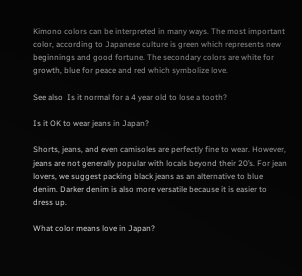Kimono colors can be interpreted in many ways. The most important color, according to Japanese culture is green which represents new beginnings and good fortune. The secondary colors are white for growth, blue for peace and red which symbolize love.

See also  Is it normal for a 4 year old to lose a tooth?

Is it OK to wear jeans in Japan?

Shorts, jeans, and even camisoles are perfectly fine to wear. However, jeans are not generally popular with locals beyond their 20’s. For jean lovers, we suggest packing black jeans as an alternative to blue denim. Darker denim is also more versatile because it is easier to dress up.

What color means love in Japan?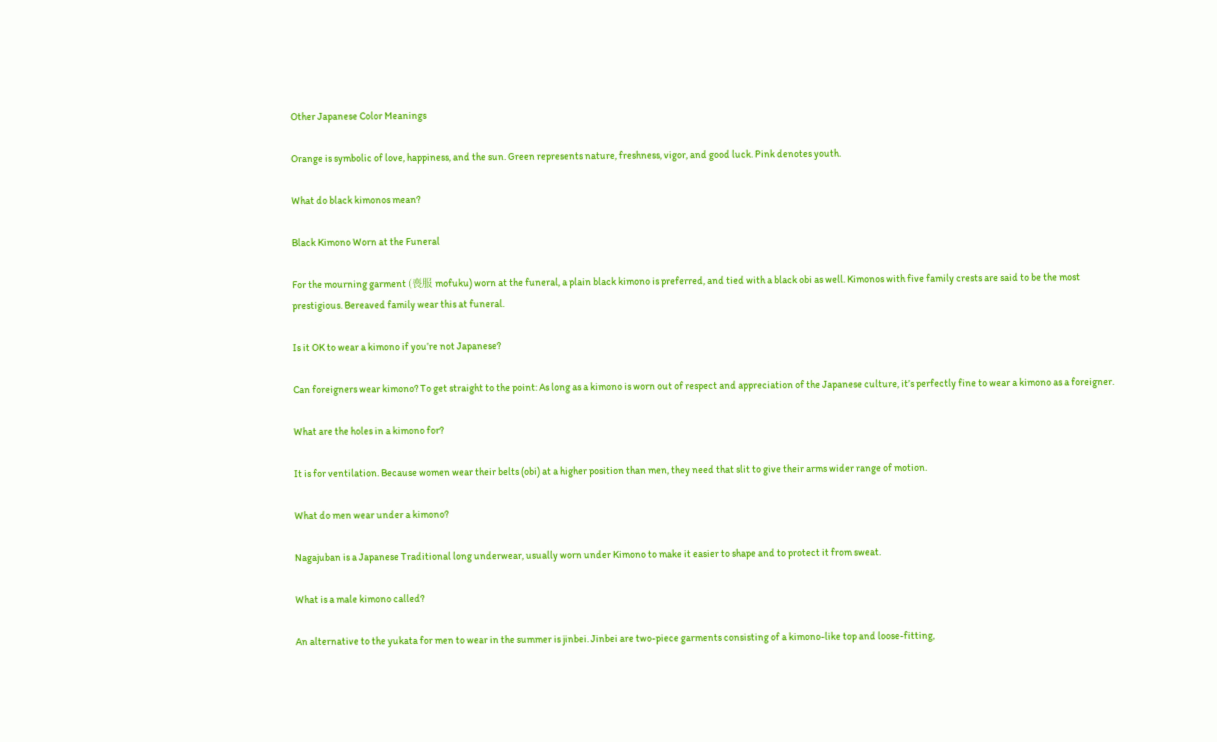Other Japanese Color Meanings

Orange is symbolic of love, happiness, and the sun. Green represents nature, freshness, vigor, and good luck. Pink denotes youth.

What do black kimonos mean?

Black Kimono Worn at the Funeral

For the mourning garment (喪服 mofuku) worn at the funeral, a plain black kimono is preferred, and tied with a black obi as well. Kimonos with five family crests are said to be the most prestigious. Bereaved family wear this at funeral.

Is it OK to wear a kimono if you’re not Japanese?

Can foreigners wear kimono? To get straight to the point: As long as a kimono is worn out of respect and appreciation of the Japanese culture, it’s perfectly fine to wear a kimono as a foreigner.

What are the holes in a kimono for?

It is for ventilation. Because women wear their belts (obi) at a higher position than men, they need that slit to give their arms wider range of motion.

What do men wear under a kimono?

Nagajuban is a Japanese Traditional long underwear, usually worn under Kimono to make it easier to shape and to protect it from sweat.

What is a male kimono called?

An alternative to the yukata for men to wear in the summer is jinbei. Jinbei are two-piece garments consisting of a kimono-like top and loose-fitting,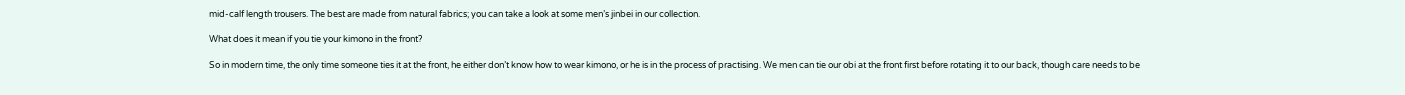mid-calf length trousers. The best are made from natural fabrics; you can take a look at some men’s jinbei in our collection.

What does it mean if you tie your kimono in the front?

So in modern time, the only time someone ties it at the front, he either don’t know how to wear kimono, or he is in the process of practising. We men can tie our obi at the front first before rotating it to our back, though care needs to be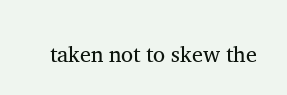taken not to skew the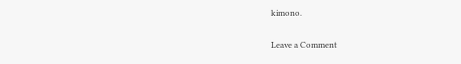kimono.

Leave a Comment